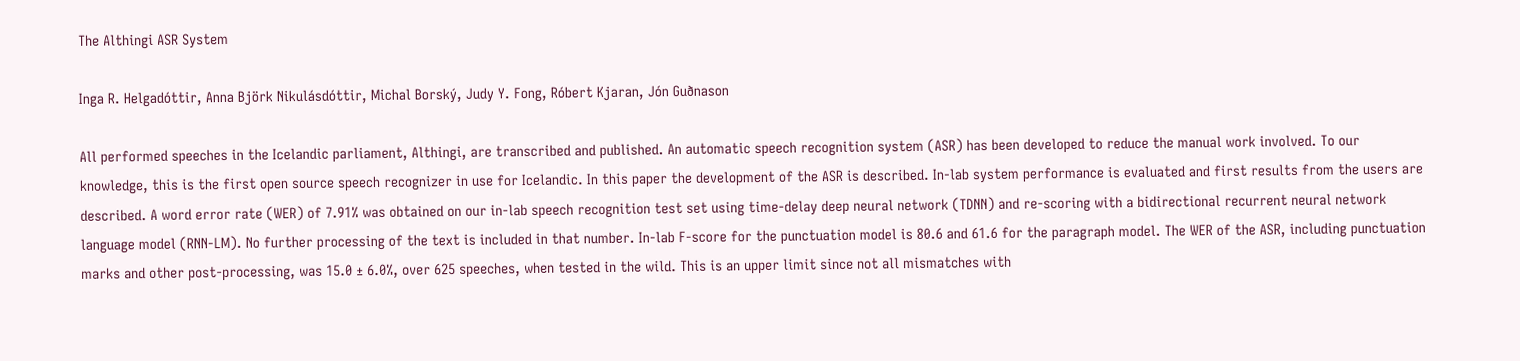The Althingi ASR System

Inga R. Helgadóttir, Anna Björk Nikulásdóttir, Michal Borský, Judy Y. Fong, Róbert Kjaran, Jón Guðnason

All performed speeches in the Icelandic parliament, Althingi, are transcribed and published. An automatic speech recognition system (ASR) has been developed to reduce the manual work involved. To our knowledge, this is the first open source speech recognizer in use for Icelandic. In this paper the development of the ASR is described. In-lab system performance is evaluated and first results from the users are described. A word error rate (WER) of 7.91% was obtained on our in-lab speech recognition test set using time-delay deep neural network (TDNN) and re-scoring with a bidirectional recurrent neural network language model (RNN-LM). No further processing of the text is included in that number. In-lab F-score for the punctuation model is 80.6 and 61.6 for the paragraph model. The WER of the ASR, including punctuation marks and other post-processing, was 15.0 ± 6.0%, over 625 speeches, when tested in the wild. This is an upper limit since not all mismatches with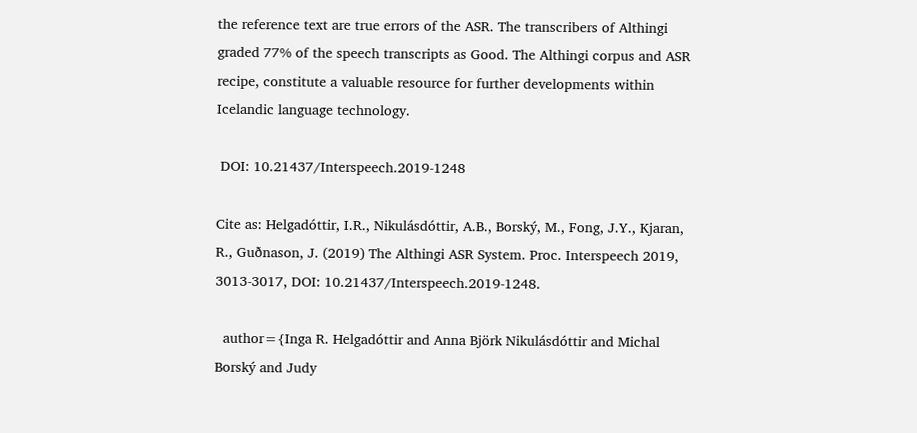the reference text are true errors of the ASR. The transcribers of Althingi graded 77% of the speech transcripts as Good. The Althingi corpus and ASR recipe, constitute a valuable resource for further developments within Icelandic language technology.

 DOI: 10.21437/Interspeech.2019-1248

Cite as: Helgadóttir, I.R., Nikulásdóttir, A.B., Borský, M., Fong, J.Y., Kjaran, R., Guðnason, J. (2019) The Althingi ASR System. Proc. Interspeech 2019, 3013-3017, DOI: 10.21437/Interspeech.2019-1248.

  author={Inga R. Helgadóttir and Anna Björk Nikulásdóttir and Michal Borský and Judy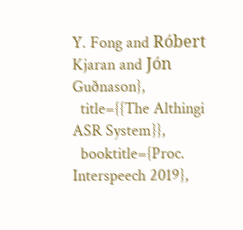Y. Fong and Róbert Kjaran and Jón Guðnason},
  title={{The Althingi ASR System}},
  booktitle={Proc. Interspeech 2019},